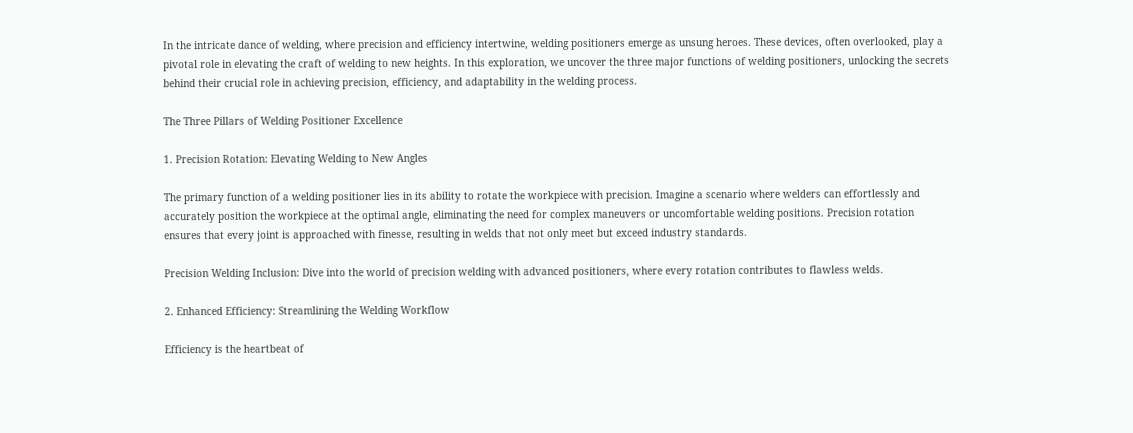In the intricate dance of welding, where precision and efficiency intertwine, welding positioners emerge as unsung heroes. These devices, often overlooked, play a pivotal role in elevating the craft of welding to new heights. In this exploration, we uncover the three major functions of welding positioners, unlocking the secrets behind their crucial role in achieving precision, efficiency, and adaptability in the welding process.

The Three Pillars of Welding Positioner Excellence

1. Precision Rotation: Elevating Welding to New Angles

The primary function of a welding positioner lies in its ability to rotate the workpiece with precision. Imagine a scenario where welders can effortlessly and accurately position the workpiece at the optimal angle, eliminating the need for complex maneuvers or uncomfortable welding positions. Precision rotation ensures that every joint is approached with finesse, resulting in welds that not only meet but exceed industry standards.

Precision Welding Inclusion: Dive into the world of precision welding with advanced positioners, where every rotation contributes to flawless welds.

2. Enhanced Efficiency: Streamlining the Welding Workflow

Efficiency is the heartbeat of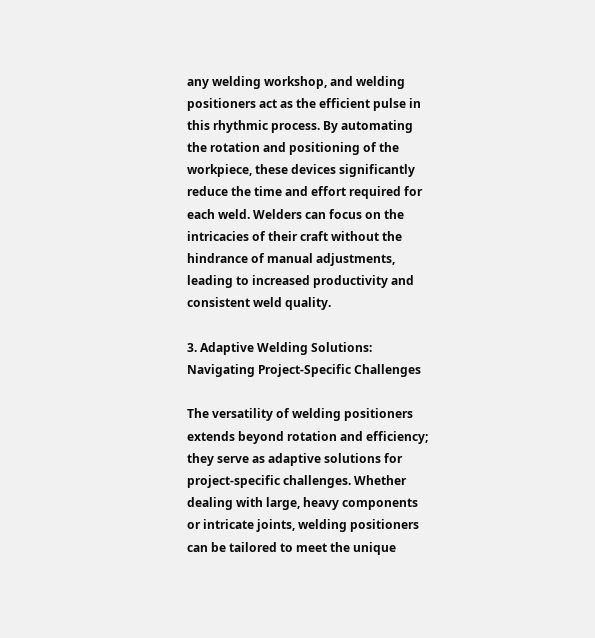any welding workshop, and welding positioners act as the efficient pulse in this rhythmic process. By automating the rotation and positioning of the workpiece, these devices significantly reduce the time and effort required for each weld. Welders can focus on the intricacies of their craft without the hindrance of manual adjustments, leading to increased productivity and consistent weld quality.

3. Adaptive Welding Solutions: Navigating Project-Specific Challenges

The versatility of welding positioners extends beyond rotation and efficiency; they serve as adaptive solutions for project-specific challenges. Whether dealing with large, heavy components or intricate joints, welding positioners can be tailored to meet the unique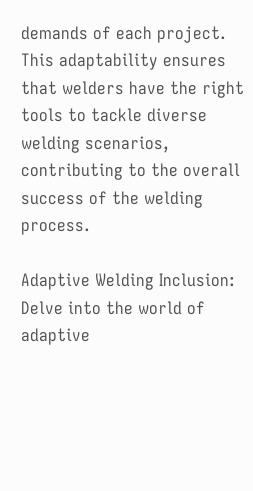demands of each project. This adaptability ensures that welders have the right tools to tackle diverse welding scenarios, contributing to the overall success of the welding process.

Adaptive Welding Inclusion: Delve into the world of adaptive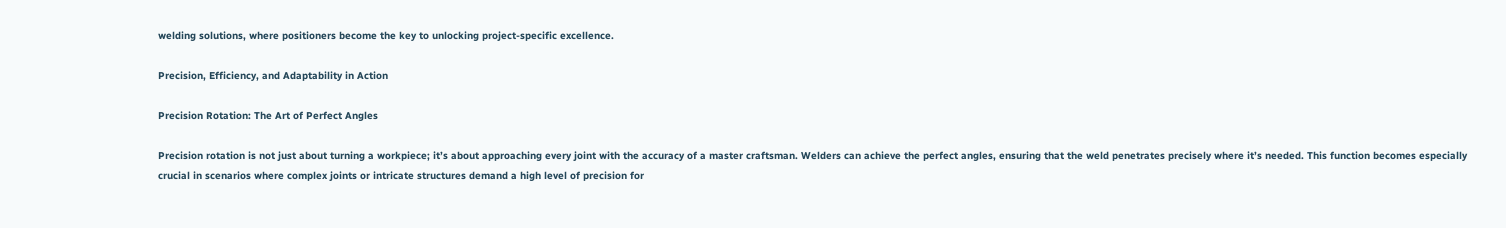welding solutions, where positioners become the key to unlocking project-specific excellence.

Precision, Efficiency, and Adaptability in Action

Precision Rotation: The Art of Perfect Angles

Precision rotation is not just about turning a workpiece; it’s about approaching every joint with the accuracy of a master craftsman. Welders can achieve the perfect angles, ensuring that the weld penetrates precisely where it’s needed. This function becomes especially crucial in scenarios where complex joints or intricate structures demand a high level of precision for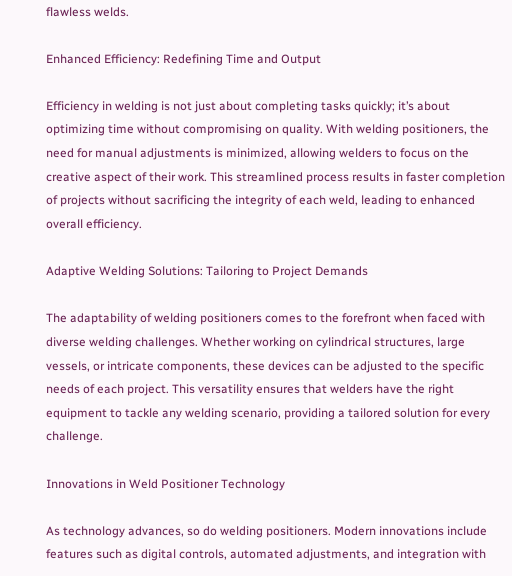flawless welds.

Enhanced Efficiency: Redefining Time and Output

Efficiency in welding is not just about completing tasks quickly; it’s about optimizing time without compromising on quality. With welding positioners, the need for manual adjustments is minimized, allowing welders to focus on the creative aspect of their work. This streamlined process results in faster completion of projects without sacrificing the integrity of each weld, leading to enhanced overall efficiency.

Adaptive Welding Solutions: Tailoring to Project Demands

The adaptability of welding positioners comes to the forefront when faced with diverse welding challenges. Whether working on cylindrical structures, large vessels, or intricate components, these devices can be adjusted to the specific needs of each project. This versatility ensures that welders have the right equipment to tackle any welding scenario, providing a tailored solution for every challenge.

Innovations in Weld Positioner Technology

As technology advances, so do welding positioners. Modern innovations include features such as digital controls, automated adjustments, and integration with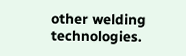other welding technologies.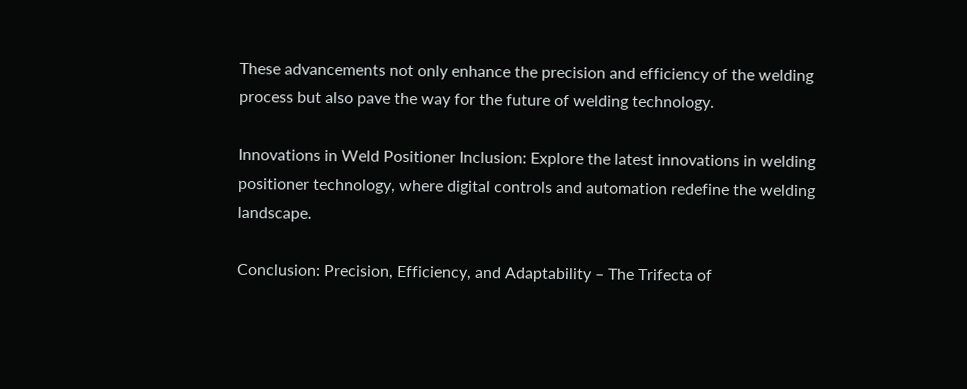These advancements not only enhance the precision and efficiency of the welding process but also pave the way for the future of welding technology.

Innovations in Weld Positioner Inclusion: Explore the latest innovations in welding positioner technology, where digital controls and automation redefine the welding landscape.

Conclusion: Precision, Efficiency, and Adaptability – The Trifecta of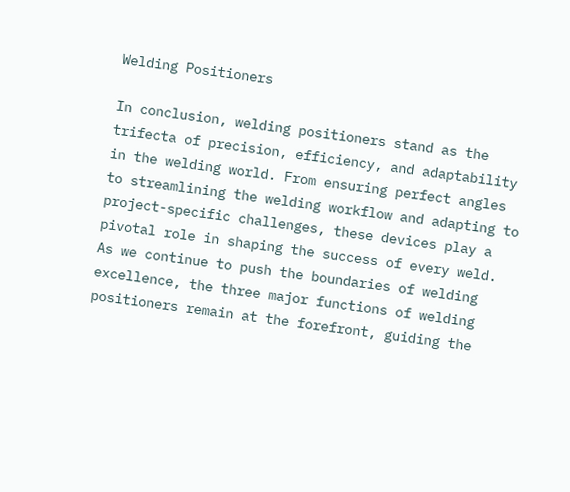Welding Positioners

In conclusion, welding positioners stand as the trifecta of precision, efficiency, and adaptability in the welding world. From ensuring perfect angles to streamlining the welding workflow and adapting to project-specific challenges, these devices play a pivotal role in shaping the success of every weld. As we continue to push the boundaries of welding excellence, the three major functions of welding positioners remain at the forefront, guiding the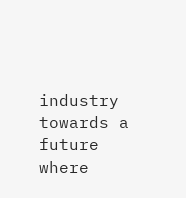industry towards a future where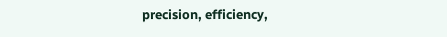precision, efficiency,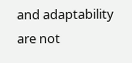and adaptability are not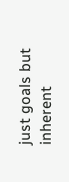just goals but inherent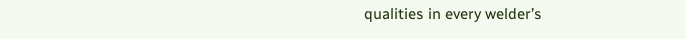qualities in every welder’s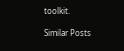toolkit.

Similar Posts